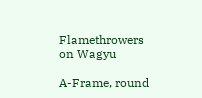Flamethrowers on Wagyu

A-Frame, round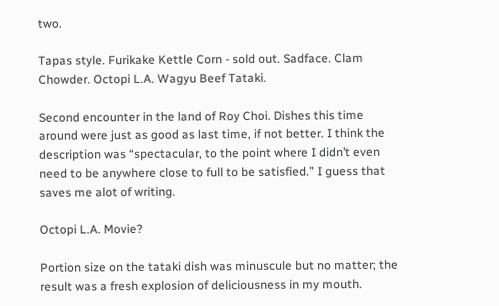two.

Tapas style. Furikake Kettle Corn - sold out. Sadface. Clam Chowder. Octopi L.A. Wagyu Beef Tataki.

Second encounter in the land of Roy Choi. Dishes this time around were just as good as last time, if not better. I think the description was “spectacular, to the point where I didn’t even need to be anywhere close to full to be satisfied.” I guess that saves me alot of writing.

Octopi L.A. Movie?

Portion size on the tataki dish was minuscule but no matter; the result was a fresh explosion of deliciousness in my mouth.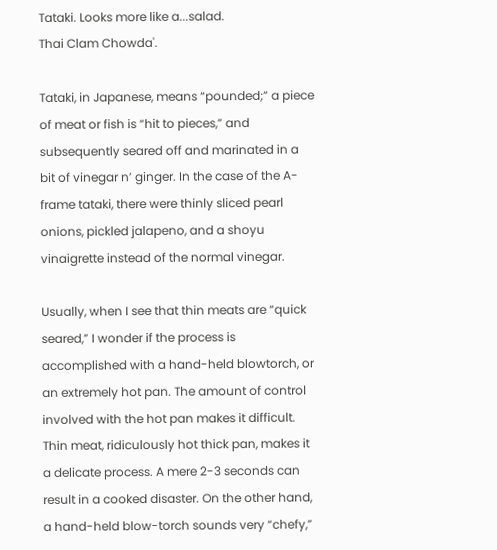Tataki. Looks more like a...salad.
Thai Clam Chowda'.

Tataki, in Japanese, means “pounded;” a piece of meat or fish is “hit to pieces,” and subsequently seared off and marinated in a bit of vinegar n’ ginger. In the case of the A-frame tataki, there were thinly sliced pearl onions, pickled jalapeno, and a shoyu vinaigrette instead of the normal vinegar.

Usually, when I see that thin meats are “quick seared,” I wonder if the process is accomplished with a hand-held blowtorch, or an extremely hot pan. The amount of control involved with the hot pan makes it difficult. Thin meat, ridiculously hot thick pan, makes it a delicate process. A mere 2-3 seconds can result in a cooked disaster. On the other hand, a hand-held blow-torch sounds very “chefy,”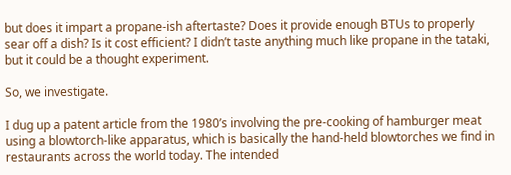but does it impart a propane-ish aftertaste? Does it provide enough BTUs to properly sear off a dish? Is it cost efficient? I didn’t taste anything much like propane in the tataki, but it could be a thought experiment.

So, we investigate.

I dug up a patent article from the 1980’s involving the pre-cooking of hamburger meat using a blowtorch-like apparatus, which is basically the hand-held blowtorches we find in restaurants across the world today. The intended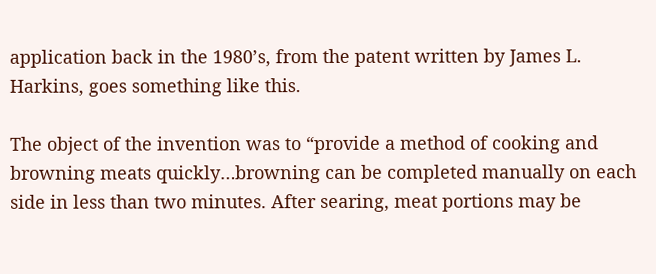application back in the 1980’s, from the patent written by James L. Harkins, goes something like this.

The object of the invention was to “provide a method of cooking and browning meats quickly…browning can be completed manually on each side in less than two minutes. After searing, meat portions may be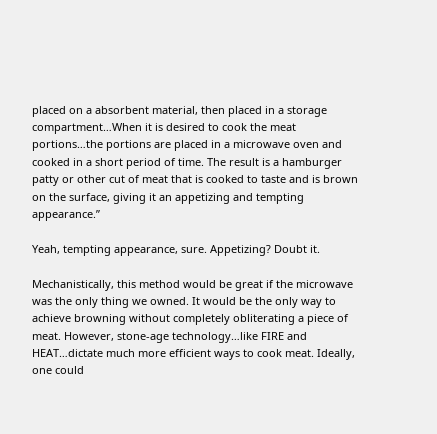placed on a absorbent material, then placed in a storage compartment…When it is desired to cook the meat portions…the portions are placed in a microwave oven and cooked in a short period of time. The result is a hamburger patty or other cut of meat that is cooked to taste and is brown on the surface, giving it an appetizing and tempting appearance.”

Yeah, tempting appearance, sure. Appetizing? Doubt it.

Mechanistically, this method would be great if the microwave was the only thing we owned. It would be the only way to achieve browning without completely obliterating a piece of meat. However, stone-age technology…like FIRE and HEAT…dictate much more efficient ways to cook meat. Ideally, one could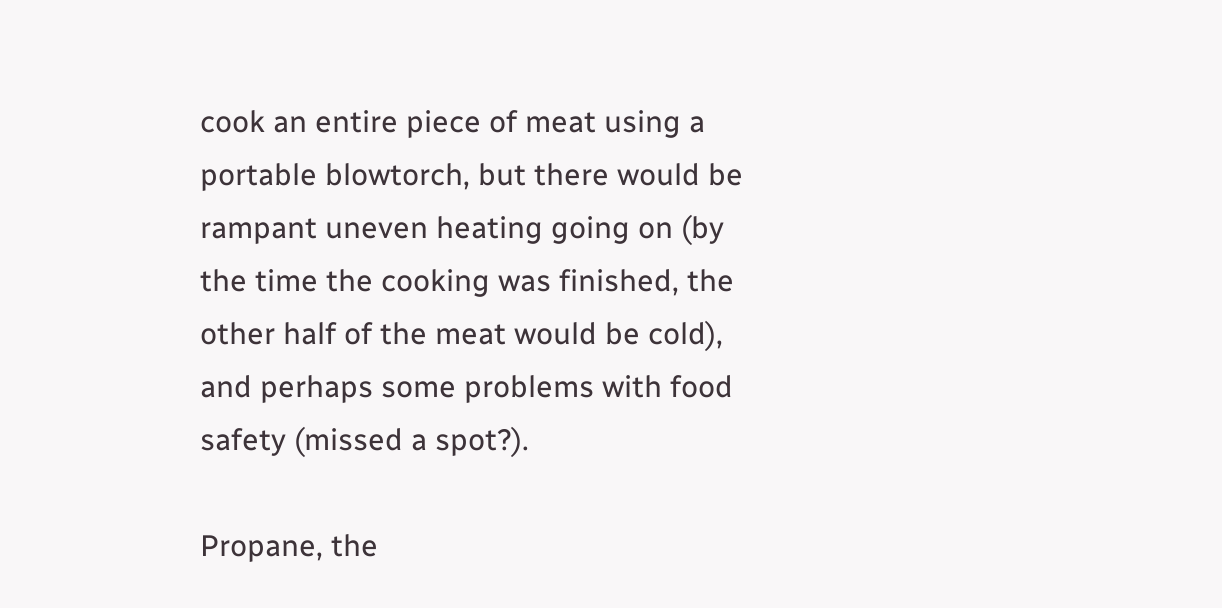cook an entire piece of meat using a portable blowtorch, but there would be rampant uneven heating going on (by the time the cooking was finished, the other half of the meat would be cold), and perhaps some problems with food safety (missed a spot?).

Propane, the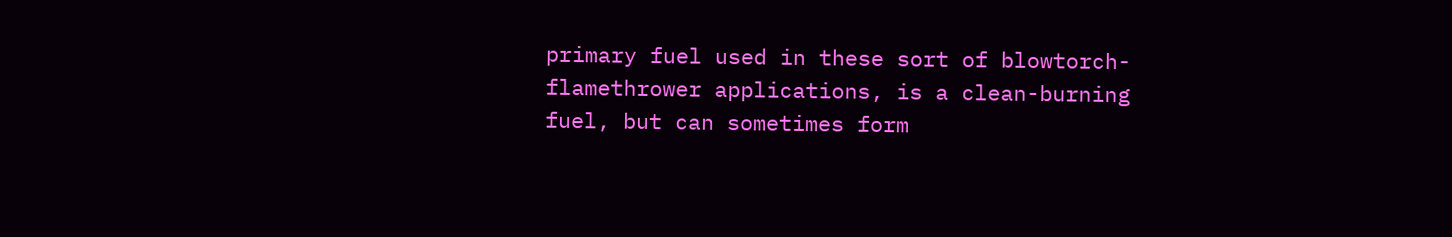primary fuel used in these sort of blowtorch-flamethrower applications, is a clean-burning fuel, but can sometimes form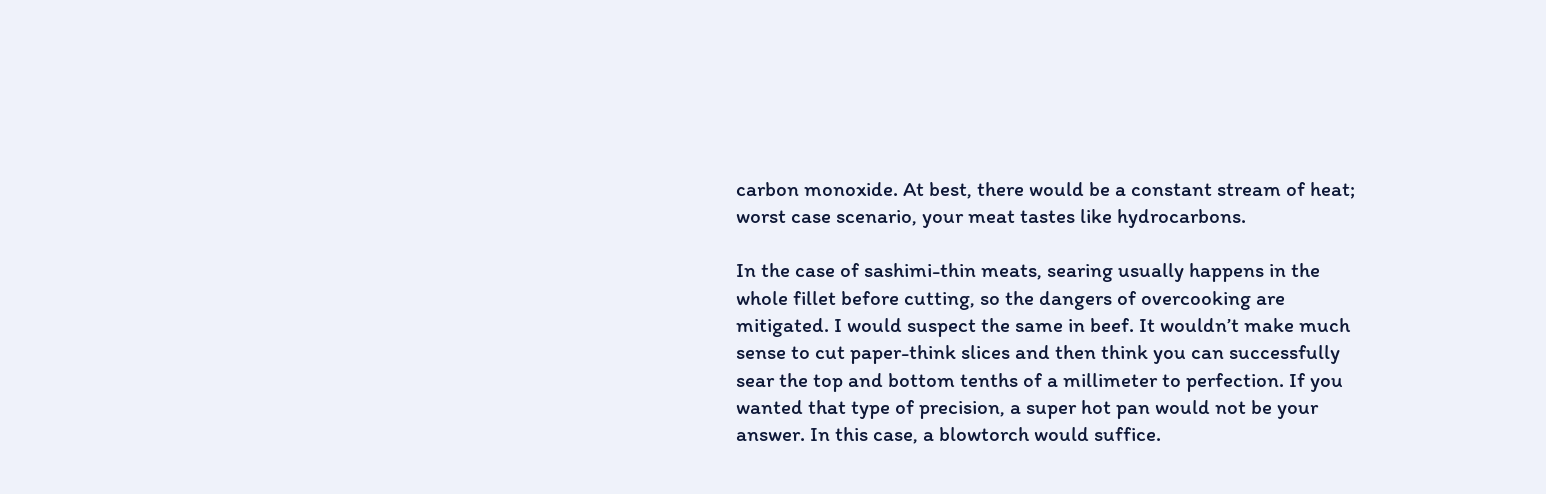carbon monoxide. At best, there would be a constant stream of heat; worst case scenario, your meat tastes like hydrocarbons.

In the case of sashimi-thin meats, searing usually happens in the whole fillet before cutting, so the dangers of overcooking are mitigated. I would suspect the same in beef. It wouldn’t make much sense to cut paper-think slices and then think you can successfully sear the top and bottom tenths of a millimeter to perfection. If you wanted that type of precision, a super hot pan would not be your answer. In this case, a blowtorch would suffice.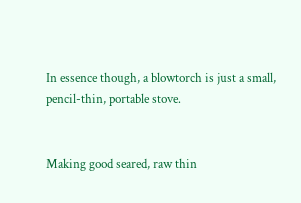In essence though, a blowtorch is just a small, pencil-thin, portable stove.


Making good seared, raw thin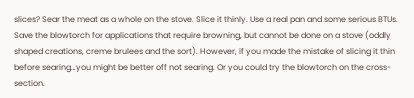slices? Sear the meat as a whole on the stove. Slice it thinly. Use a real pan and some serious BTUs. Save the blowtorch for applications that require browning, but cannot be done on a stove (oddly shaped creations, creme brulees and the sort). However, if you made the mistake of slicing it thin before searing…you might be better off not searing. Or you could try the blowtorch on the cross-section.